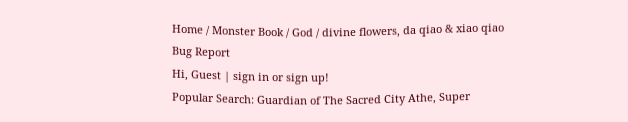Home / Monster Book / God / divine flowers, da qiao & xiao qiao
Bug Report
Hi, Guest | sign in or sign up!
Popular Search: Guardian of The Sacred City Athe, Super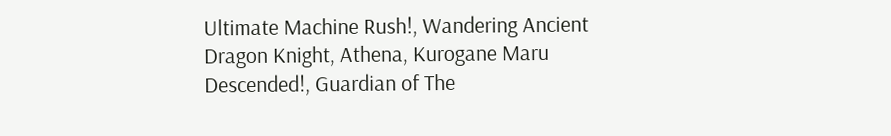Ultimate Machine Rush!, Wandering Ancient Dragon Knight, Athena, Kurogane Maru Descended!, Guardian of The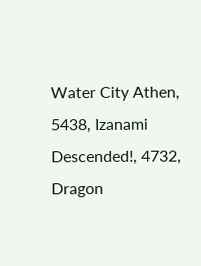Water City Athen, 5438, Izanami Descended!, 4732, Dragon